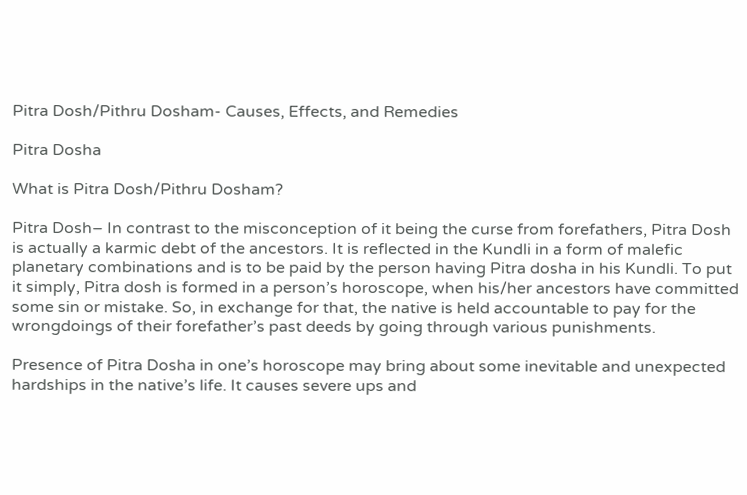Pitra Dosh/Pithru Dosham- Causes, Effects, and Remedies

Pitra Dosha

What is Pitra Dosh/Pithru Dosham?

Pitra Dosh– In contrast to the misconception of it being the curse from forefathers, Pitra Dosh is actually a karmic debt of the ancestors. It is reflected in the Kundli in a form of malefic planetary combinations and is to be paid by the person having Pitra dosha in his Kundli. To put it simply, Pitra dosh is formed in a person’s horoscope, when his/her ancestors have committed some sin or mistake. So, in exchange for that, the native is held accountable to pay for the wrongdoings of their forefather’s past deeds by going through various punishments.

Presence of Pitra Dosha in one’s horoscope may bring about some inevitable and unexpected hardships in the native’s life. It causes severe ups and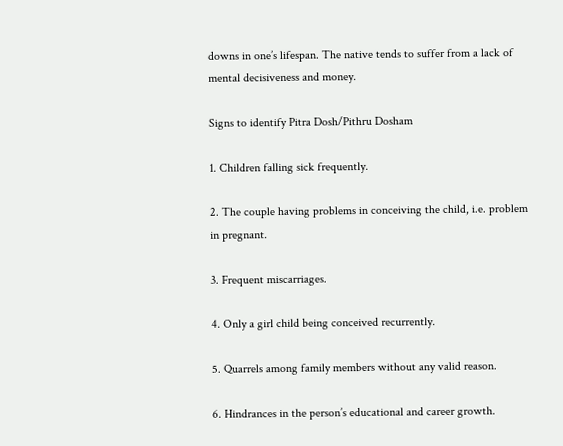downs in one’s lifespan. The native tends to suffer from a lack of mental decisiveness and money.

Signs to identify Pitra Dosh/Pithru Dosham

1. Children falling sick frequently.

2. The couple having problems in conceiving the child, i.e. problem in pregnant.

3. Frequent miscarriages.

4. Only a girl child being conceived recurrently.

5. Quarrels among family members without any valid reason.

6. Hindrances in the person’s educational and career growth.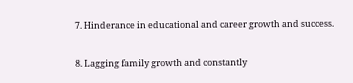7. Hinderance in educational and career growth and success.

8. Lagging family growth and constantly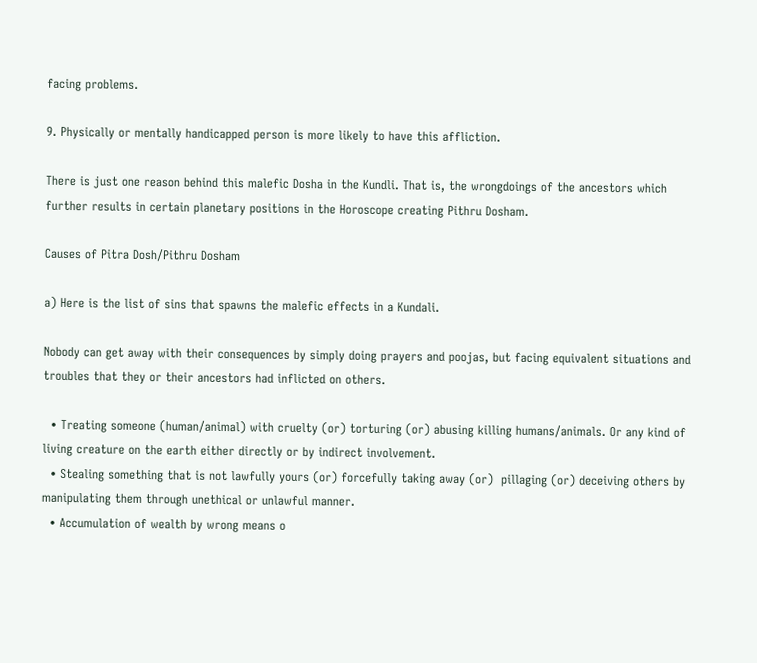facing problems.

9. Physically or mentally handicapped person is more likely to have this affliction.

There is just one reason behind this malefic Dosha in the Kundli. That is, the wrongdoings of the ancestors which further results in certain planetary positions in the Horoscope creating Pithru Dosham.

Causes of Pitra Dosh/Pithru Dosham

a) Here is the list of sins that spawns the malefic effects in a Kundali.

Nobody can get away with their consequences by simply doing prayers and poojas, but facing equivalent situations and troubles that they or their ancestors had inflicted on others.

  • Treating someone (human/animal) with cruelty (or) torturing (or) abusing killing humans/animals. Or any kind of living creature on the earth either directly or by indirect involvement.
  • Stealing something that is not lawfully yours (or) forcefully taking away (or)  pillaging (or) deceiving others by manipulating them through unethical or unlawful manner.
  • Accumulation of wealth by wrong means o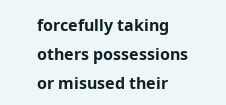forcefully taking others possessions or misused their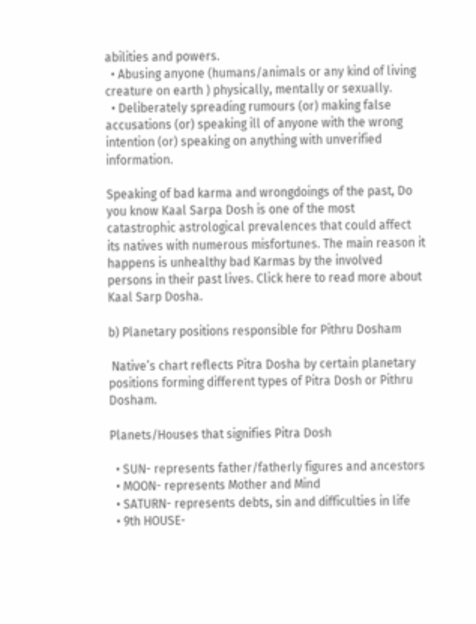abilities and powers.
  • Abusing anyone (humans/animals or any kind of living creature on earth ) physically, mentally or sexually.
  • Deliberately spreading rumours (or) making false accusations (or) speaking ill of anyone with the wrong intention (or) speaking on anything with unverified information.

Speaking of bad karma and wrongdoings of the past, Do you know Kaal Sarpa Dosh is one of the most catastrophic astrological prevalences that could affect its natives with numerous misfortunes. The main reason it happens is unhealthy bad Karmas by the involved persons in their past lives. Click here to read more about Kaal Sarp Dosha.

b) Planetary positions responsible for Pithru Dosham

 Native’s chart reflects Pitra Dosha by certain planetary positions forming different types of Pitra Dosh or Pithru Dosham.

Planets/Houses that signifies Pitra Dosh

  • SUN- represents father/fatherly figures and ancestors
  • MOON- represents Mother and Mind
  • SATURN- represents debts, sin and difficulties in life
  • 9th HOUSE-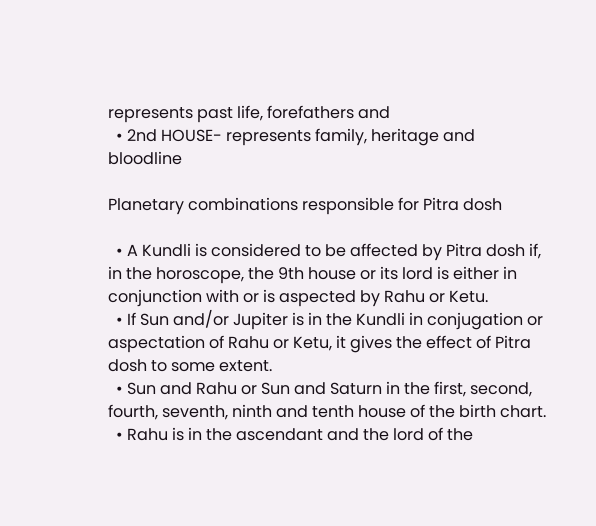represents past life, forefathers and
  • 2nd HOUSE- represents family, heritage and bloodline

Planetary combinations responsible for Pitra dosh

  • A Kundli is considered to be affected by Pitra dosh if, in the horoscope, the 9th house or its lord is either in conjunction with or is aspected by Rahu or Ketu.
  • If Sun and/or Jupiter is in the Kundli in conjugation or aspectation of Rahu or Ketu, it gives the effect of Pitra dosh to some extent.
  • Sun and Rahu or Sun and Saturn in the first, second, fourth, seventh, ninth and tenth house of the birth chart.
  • Rahu is in the ascendant and the lord of the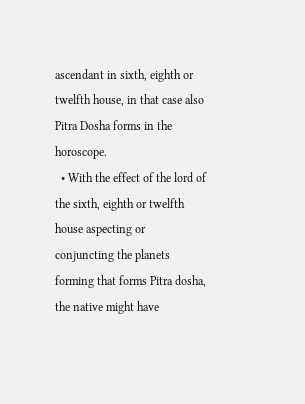ascendant in sixth, eighth or twelfth house, in that case also Pitra Dosha forms in the horoscope.
  • With the effect of the lord of the sixth, eighth or twelfth house aspecting or conjuncting the planets forming that forms Pitra dosha, the native might have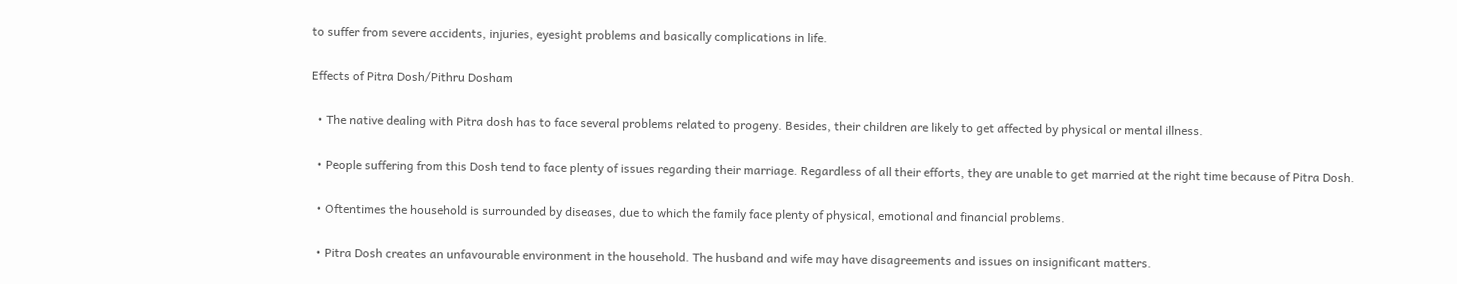to suffer from severe accidents, injuries, eyesight problems and basically complications in life.

Effects of Pitra Dosh/Pithru Dosham

  • The native dealing with Pitra dosh has to face several problems related to progeny. Besides, their children are likely to get affected by physical or mental illness.

  • People suffering from this Dosh tend to face plenty of issues regarding their marriage. Regardless of all their efforts, they are unable to get married at the right time because of Pitra Dosh.

  • Oftentimes the household is surrounded by diseases, due to which the family face plenty of physical, emotional and financial problems.

  • Pitra Dosh creates an unfavourable environment in the household. The husband and wife may have disagreements and issues on insignificant matters.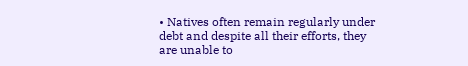• Natives often remain regularly under debt and despite all their efforts, they are unable to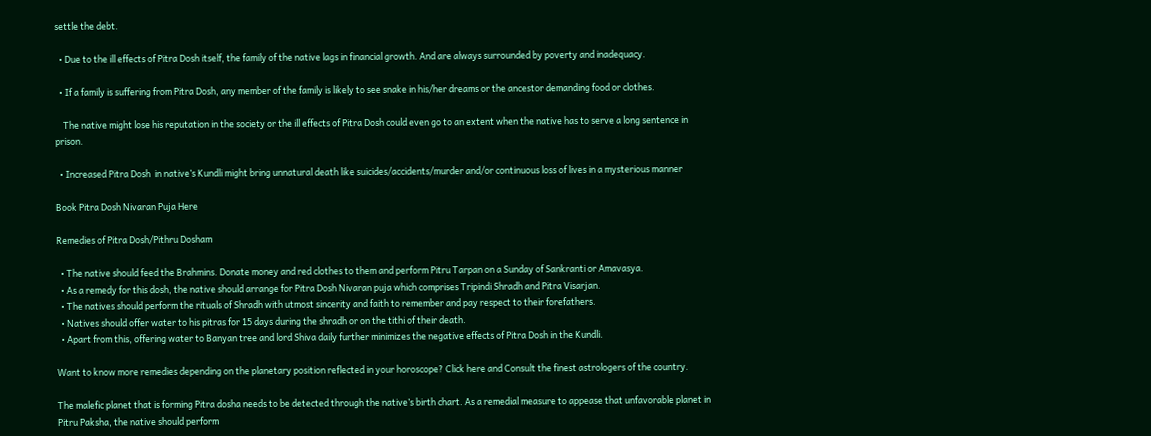settle the debt.

  • Due to the ill effects of Pitra Dosh itself, the family of the native lags in financial growth. And are always surrounded by poverty and inadequacy.

  • If a family is suffering from Pitra Dosh, any member of the family is likely to see snake in his/her dreams or the ancestor demanding food or clothes.

    The native might lose his reputation in the society or the ill effects of Pitra Dosh could even go to an extent when the native has to serve a long sentence in prison.

  • Increased Pitra Dosh  in native’s Kundli might bring unnatural death like suicides/accidents/murder and/or continuous loss of lives in a mysterious manner

Book Pitra Dosh Nivaran Puja Here

Remedies of Pitra Dosh/Pithru Dosham

  • The native should feed the Brahmins. Donate money and red clothes to them and perform Pitru Tarpan on a Sunday of Sankranti or Amavasya.
  • As a remedy for this dosh, the native should arrange for Pitra Dosh Nivaran puja which comprises Tripindi Shradh and Pitra Visarjan.
  • The natives should perform the rituals of Shradh with utmost sincerity and faith to remember and pay respect to their forefathers.
  • Natives should offer water to his pitras for 15 days during the shradh or on the tithi of their death.
  • Apart from this, offering water to Banyan tree and lord Shiva daily further minimizes the negative effects of Pitra Dosh in the Kundli.

Want to know more remedies depending on the planetary position reflected in your horoscope? Click here and Consult the finest astrologers of the country.

The malefic planet that is forming Pitra dosha needs to be detected through the native’s birth chart. As a remedial measure to appease that unfavorable planet in Pitru Paksha, the native should perform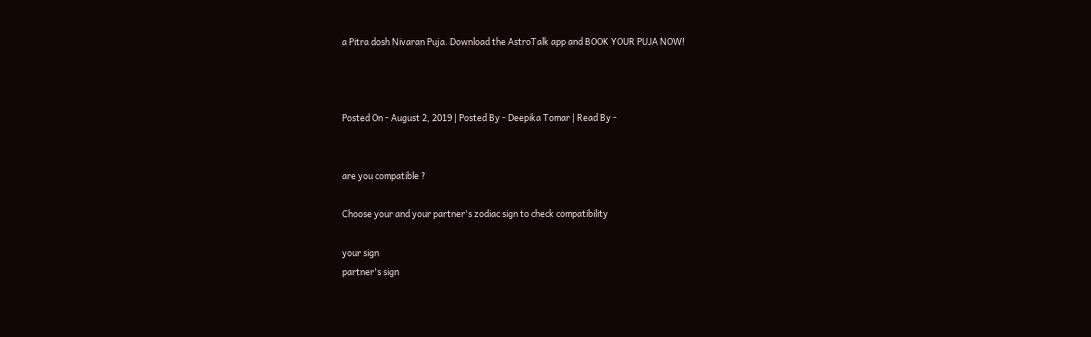a Pitra dosh Nivaran Puja. Download the AstroTalk app and BOOK YOUR PUJA NOW!



Posted On - August 2, 2019 | Posted By - Deepika Tomar | Read By -


are you compatible ?

Choose your and your partner's zodiac sign to check compatibility

your sign
partner's sign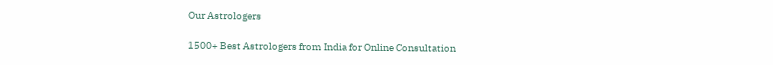Our Astrologers

1500+ Best Astrologers from India for Online Consultation